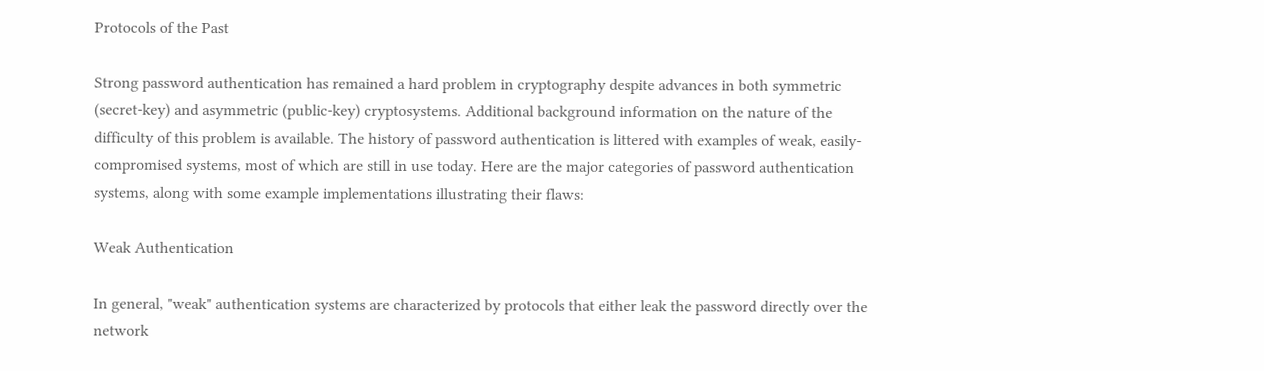Protocols of the Past

Strong password authentication has remained a hard problem in cryptography despite advances in both symmetric (secret-key) and asymmetric (public-key) cryptosystems. Additional background information on the nature of the difficulty of this problem is available. The history of password authentication is littered with examples of weak, easily-compromised systems, most of which are still in use today. Here are the major categories of password authentication systems, along with some example implementations illustrating their flaws:

Weak Authentication

In general, "weak" authentication systems are characterized by protocols that either leak the password directly over the network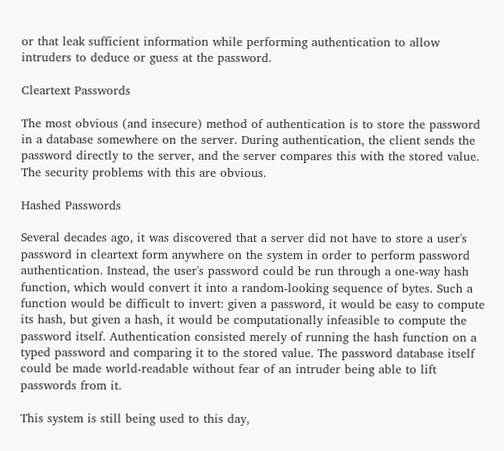or that leak sufficient information while performing authentication to allow intruders to deduce or guess at the password.

Cleartext Passwords

The most obvious (and insecure) method of authentication is to store the password in a database somewhere on the server. During authentication, the client sends the password directly to the server, and the server compares this with the stored value. The security problems with this are obvious.

Hashed Passwords

Several decades ago, it was discovered that a server did not have to store a user's password in cleartext form anywhere on the system in order to perform password authentication. Instead, the user's password could be run through a one-way hash function, which would convert it into a random-looking sequence of bytes. Such a function would be difficult to invert: given a password, it would be easy to compute its hash, but given a hash, it would be computationally infeasible to compute the password itself. Authentication consisted merely of running the hash function on a typed password and comparing it to the stored value. The password database itself could be made world-readable without fear of an intruder being able to lift passwords from it.

This system is still being used to this day,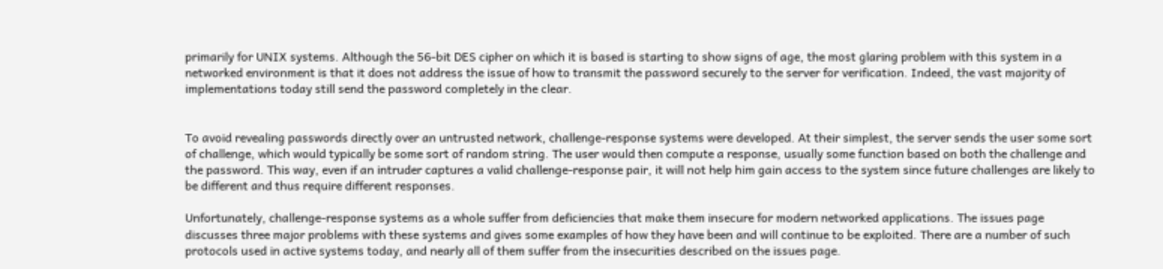primarily for UNIX systems. Although the 56-bit DES cipher on which it is based is starting to show signs of age, the most glaring problem with this system in a networked environment is that it does not address the issue of how to transmit the password securely to the server for verification. Indeed, the vast majority of implementations today still send the password completely in the clear.


To avoid revealing passwords directly over an untrusted network, challenge-response systems were developed. At their simplest, the server sends the user some sort of challenge, which would typically be some sort of random string. The user would then compute a response, usually some function based on both the challenge and the password. This way, even if an intruder captures a valid challenge-response pair, it will not help him gain access to the system since future challenges are likely to be different and thus require different responses.

Unfortunately, challenge-response systems as a whole suffer from deficiencies that make them insecure for modern networked applications. The issues page discusses three major problems with these systems and gives some examples of how they have been and will continue to be exploited. There are a number of such protocols used in active systems today, and nearly all of them suffer from the insecurities described on the issues page.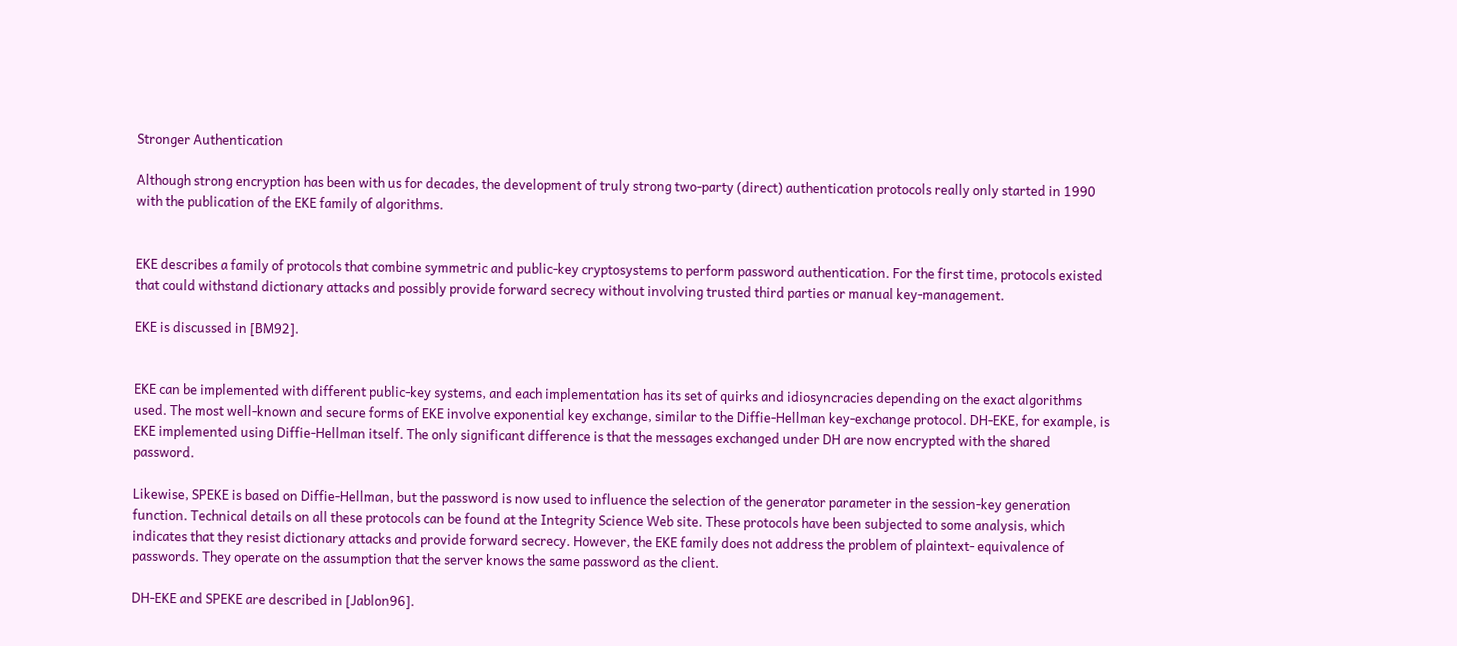Stronger Authentication

Although strong encryption has been with us for decades, the development of truly strong two-party (direct) authentication protocols really only started in 1990 with the publication of the EKE family of algorithms.


EKE describes a family of protocols that combine symmetric and public-key cryptosystems to perform password authentication. For the first time, protocols existed that could withstand dictionary attacks and possibly provide forward secrecy without involving trusted third parties or manual key-management.

EKE is discussed in [BM92].


EKE can be implemented with different public-key systems, and each implementation has its set of quirks and idiosyncracies depending on the exact algorithms used. The most well-known and secure forms of EKE involve exponential key exchange, similar to the Diffie-Hellman key-exchange protocol. DH-EKE, for example, is EKE implemented using Diffie-Hellman itself. The only significant difference is that the messages exchanged under DH are now encrypted with the shared password.

Likewise, SPEKE is based on Diffie-Hellman, but the password is now used to influence the selection of the generator parameter in the session-key generation function. Technical details on all these protocols can be found at the Integrity Science Web site. These protocols have been subjected to some analysis, which indicates that they resist dictionary attacks and provide forward secrecy. However, the EKE family does not address the problem of plaintext- equivalence of passwords. They operate on the assumption that the server knows the same password as the client.

DH-EKE and SPEKE are described in [Jablon96].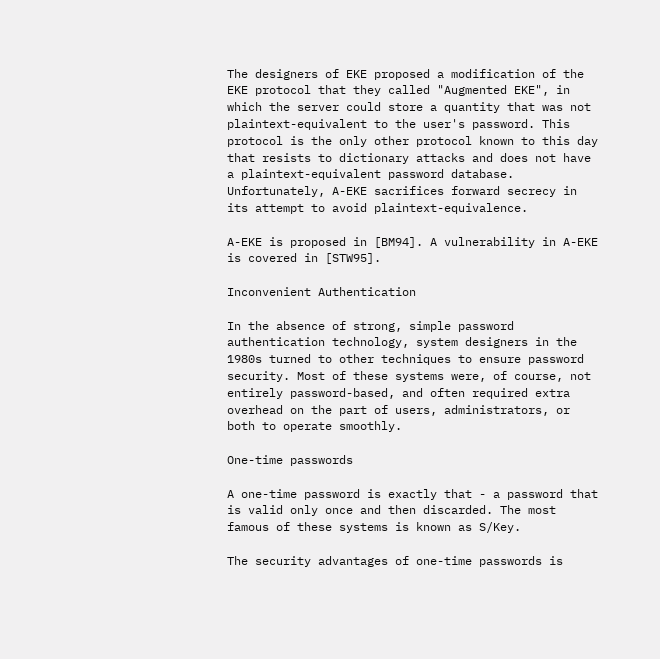The designers of EKE proposed a modification of the EKE protocol that they called "Augmented EKE", in which the server could store a quantity that was not plaintext-equivalent to the user's password. This protocol is the only other protocol known to this day that resists to dictionary attacks and does not have a plaintext-equivalent password database. Unfortunately, A-EKE sacrifices forward secrecy in its attempt to avoid plaintext-equivalence.

A-EKE is proposed in [BM94]. A vulnerability in A-EKE is covered in [STW95].

Inconvenient Authentication

In the absence of strong, simple password authentication technology, system designers in the 1980s turned to other techniques to ensure password security. Most of these systems were, of course, not entirely password-based, and often required extra overhead on the part of users, administrators, or both to operate smoothly.

One-time passwords

A one-time password is exactly that - a password that is valid only once and then discarded. The most famous of these systems is known as S/Key.

The security advantages of one-time passwords is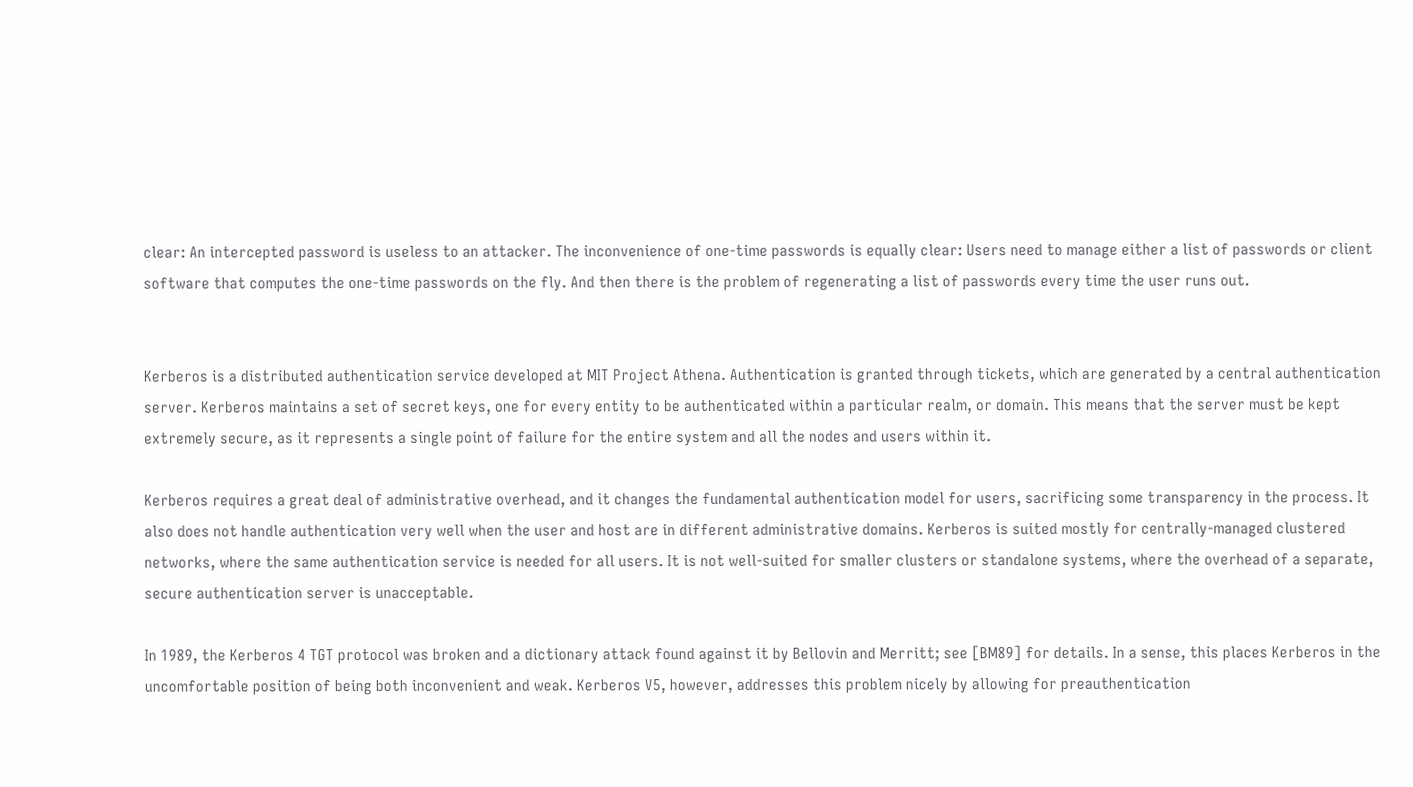clear: An intercepted password is useless to an attacker. The inconvenience of one-time passwords is equally clear: Users need to manage either a list of passwords or client software that computes the one-time passwords on the fly. And then there is the problem of regenerating a list of passwords every time the user runs out.


Kerberos is a distributed authentication service developed at MIT Project Athena. Authentication is granted through tickets, which are generated by a central authentication server. Kerberos maintains a set of secret keys, one for every entity to be authenticated within a particular realm, or domain. This means that the server must be kept extremely secure, as it represents a single point of failure for the entire system and all the nodes and users within it.

Kerberos requires a great deal of administrative overhead, and it changes the fundamental authentication model for users, sacrificing some transparency in the process. It also does not handle authentication very well when the user and host are in different administrative domains. Kerberos is suited mostly for centrally-managed clustered networks, where the same authentication service is needed for all users. It is not well-suited for smaller clusters or standalone systems, where the overhead of a separate, secure authentication server is unacceptable.

In 1989, the Kerberos 4 TGT protocol was broken and a dictionary attack found against it by Bellovin and Merritt; see [BM89] for details. In a sense, this places Kerberos in the uncomfortable position of being both inconvenient and weak. Kerberos V5, however, addresses this problem nicely by allowing for preauthentication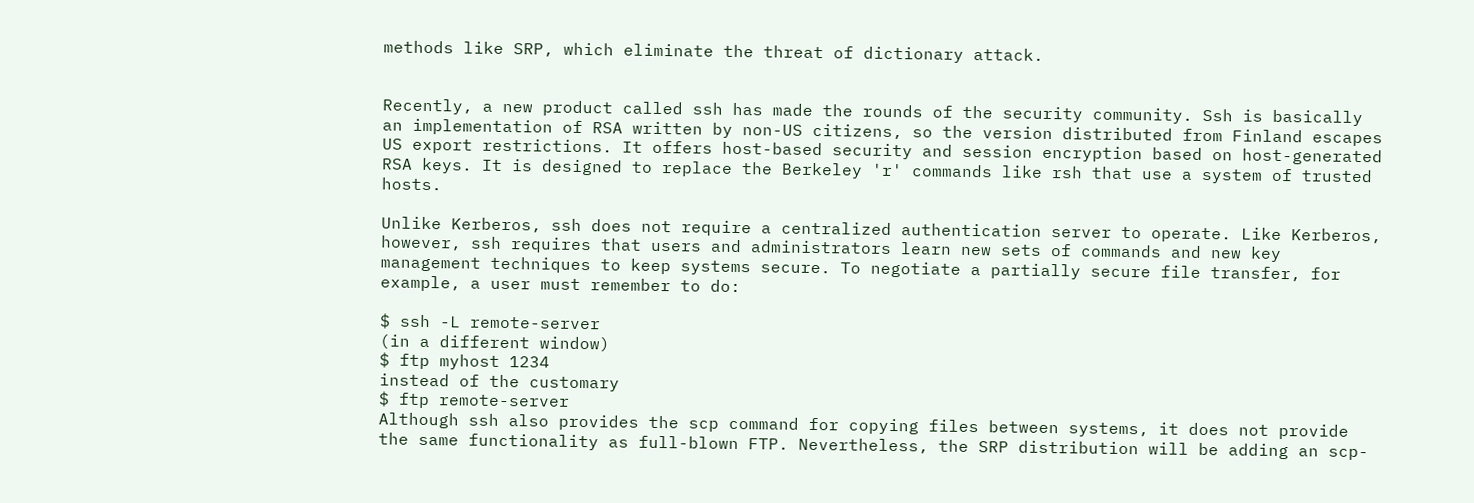methods like SRP, which eliminate the threat of dictionary attack.


Recently, a new product called ssh has made the rounds of the security community. Ssh is basically an implementation of RSA written by non-US citizens, so the version distributed from Finland escapes US export restrictions. It offers host-based security and session encryption based on host-generated RSA keys. It is designed to replace the Berkeley 'r' commands like rsh that use a system of trusted hosts.

Unlike Kerberos, ssh does not require a centralized authentication server to operate. Like Kerberos, however, ssh requires that users and administrators learn new sets of commands and new key management techniques to keep systems secure. To negotiate a partially secure file transfer, for example, a user must remember to do:

$ ssh -L remote-server
(in a different window)
$ ftp myhost 1234
instead of the customary
$ ftp remote-server
Although ssh also provides the scp command for copying files between systems, it does not provide the same functionality as full-blown FTP. Nevertheless, the SRP distribution will be adding an scp-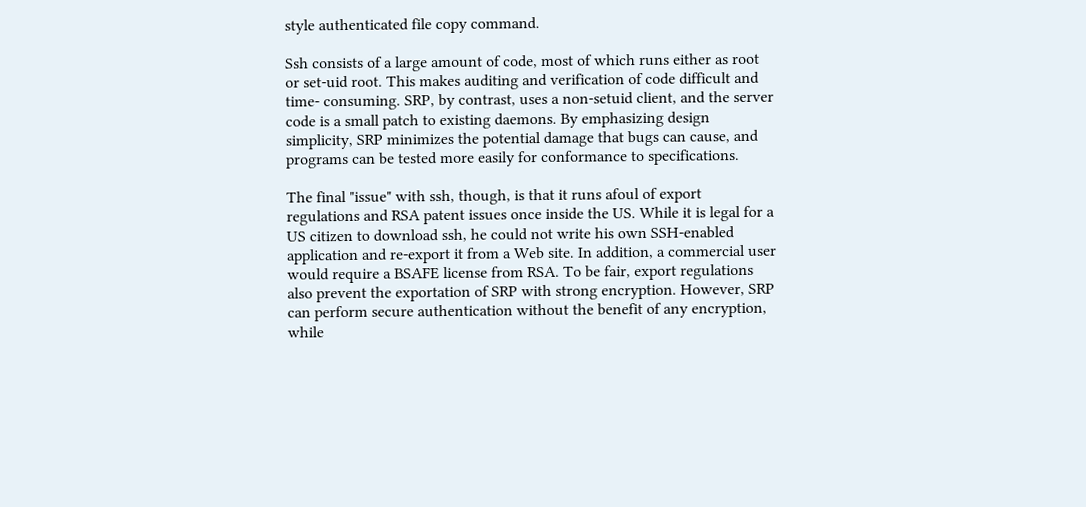style authenticated file copy command.

Ssh consists of a large amount of code, most of which runs either as root or set-uid root. This makes auditing and verification of code difficult and time- consuming. SRP, by contrast, uses a non-setuid client, and the server code is a small patch to existing daemons. By emphasizing design simplicity, SRP minimizes the potential damage that bugs can cause, and programs can be tested more easily for conformance to specifications.

The final "issue" with ssh, though, is that it runs afoul of export regulations and RSA patent issues once inside the US. While it is legal for a US citizen to download ssh, he could not write his own SSH-enabled application and re-export it from a Web site. In addition, a commercial user would require a BSAFE license from RSA. To be fair, export regulations also prevent the exportation of SRP with strong encryption. However, SRP can perform secure authentication without the benefit of any encryption, while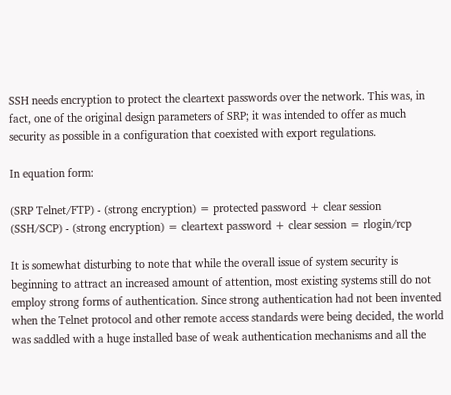SSH needs encryption to protect the cleartext passwords over the network. This was, in fact, one of the original design parameters of SRP; it was intended to offer as much security as possible in a configuration that coexisted with export regulations.

In equation form:

(SRP Telnet/FTP) - (strong encryption) = protected password + clear session
(SSH/SCP) - (strong encryption) = cleartext password + clear session = rlogin/rcp

It is somewhat disturbing to note that while the overall issue of system security is beginning to attract an increased amount of attention, most existing systems still do not employ strong forms of authentication. Since strong authentication had not been invented when the Telnet protocol and other remote access standards were being decided, the world was saddled with a huge installed base of weak authentication mechanisms and all the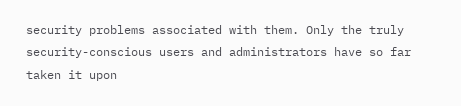security problems associated with them. Only the truly security-conscious users and administrators have so far taken it upon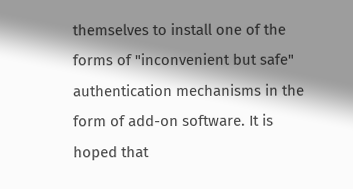themselves to install one of the forms of "inconvenient but safe" authentication mechanisms in the form of add-on software. It is hoped that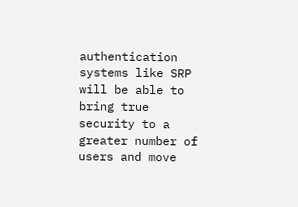authentication systems like SRP will be able to bring true security to a greater number of users and move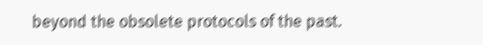beyond the obsolete protocols of the past.